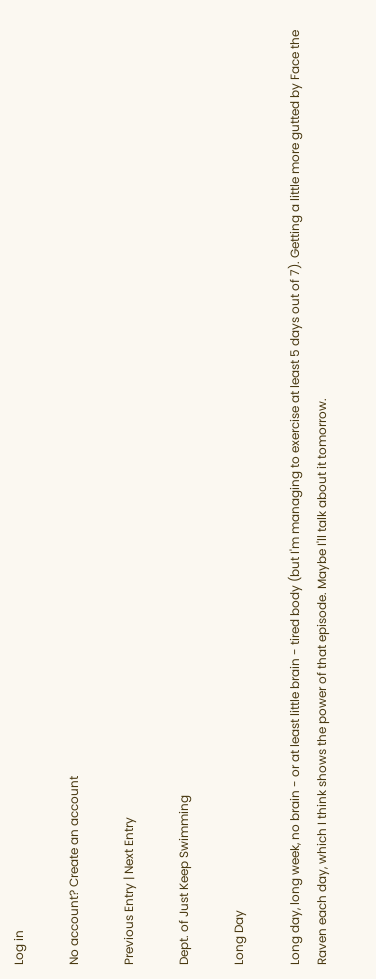Log in

No account? Create an account

Previous Entry | Next Entry

Dept. of Just Keep Swimming

Long Day

Long day, long week, no brain - or at least little brain - tired body (but I'm managing to exercise at least 5 days out of 7). Getting a little more gutted by Face the Raven each day, which I think shows the power of that episode. Maybe I'll talk about it tomorrow.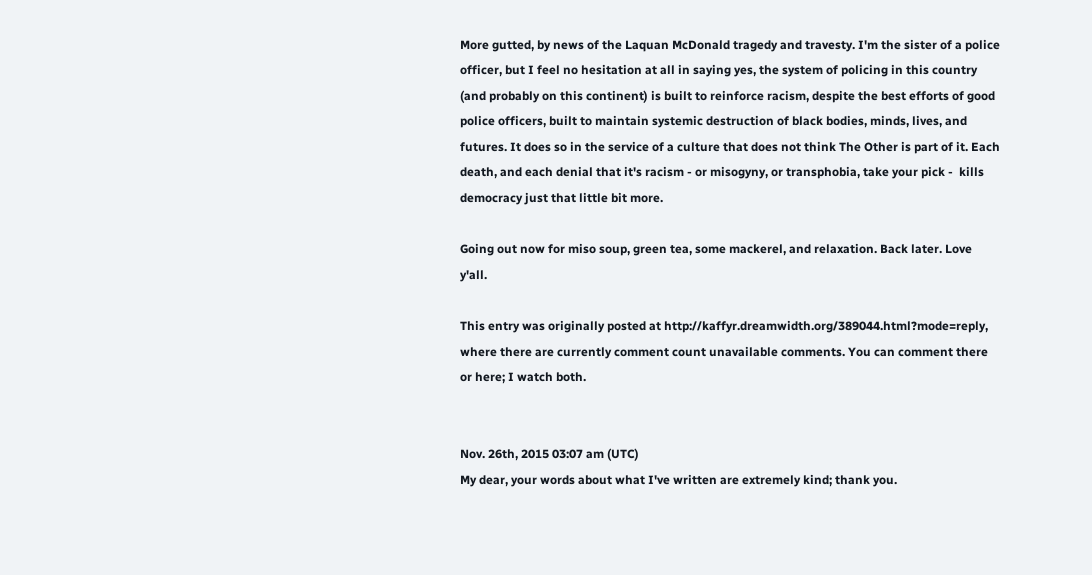More gutted, by news of the Laquan McDonald tragedy and travesty. I'm the sister of a police officer, but I feel no hesitation at all in saying yes, the system of policing in this country (and probably on this continent) is built to reinforce racism, despite the best efforts of good police officers, built to maintain systemic destruction of black bodies, minds, lives, and futures. It does so in the service of a culture that does not think The Other is part of it. Each death, and each denial that it's racism - or misogyny, or transphobia, take your pick -  kills democracy just that little bit more.

Going out now for miso soup, green tea, some mackerel, and relaxation. Back later. Love y'all.

This entry was originally posted at http://kaffyr.dreamwidth.org/389044.html?mode=reply, where there are currently comment count unavailable comments. You can comment there or here; I watch both.


Nov. 26th, 2015 03:07 am (UTC)
My dear, your words about what I've written are extremely kind; thank you.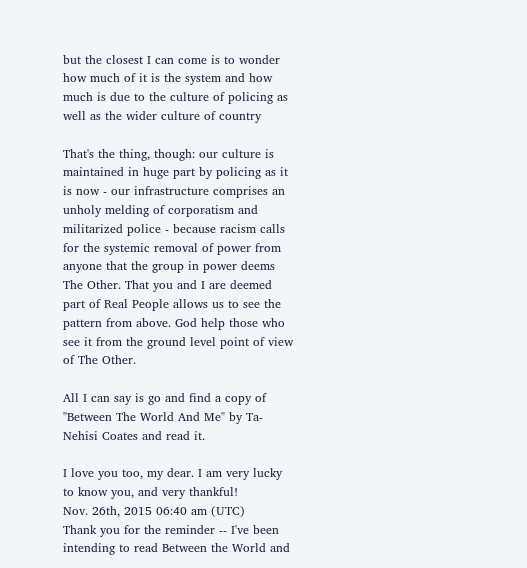but the closest I can come is to wonder how much of it is the system and how much is due to the culture of policing as well as the wider culture of country

That's the thing, though: our culture is maintained in huge part by policing as it is now - our infrastructure comprises an unholy melding of corporatism and militarized police - because racism calls for the systemic removal of power from anyone that the group in power deems The Other. That you and I are deemed part of Real People allows us to see the pattern from above. God help those who see it from the ground level point of view of The Other.

All I can say is go and find a copy of "Between The World And Me" by Ta-Nehisi Coates and read it.

I love you too, my dear. I am very lucky to know you, and very thankful!
Nov. 26th, 2015 06:40 am (UTC)
Thank you for the reminder -- I've been intending to read Between the World and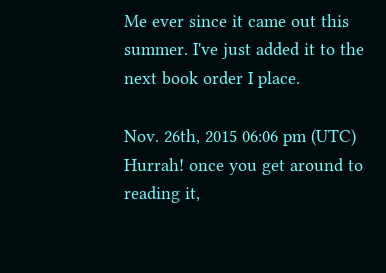Me ever since it came out this summer. I've just added it to the next book order I place.

Nov. 26th, 2015 06:06 pm (UTC)
Hurrah! once you get around to reading it,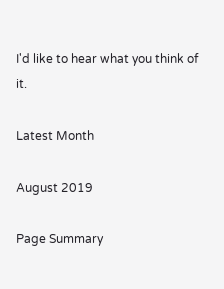I'd like to hear what you think of it.

Latest Month

August 2019

Page Summary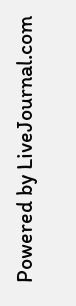Powered by LiveJournal.com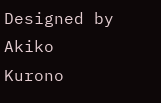Designed by Akiko Kurono